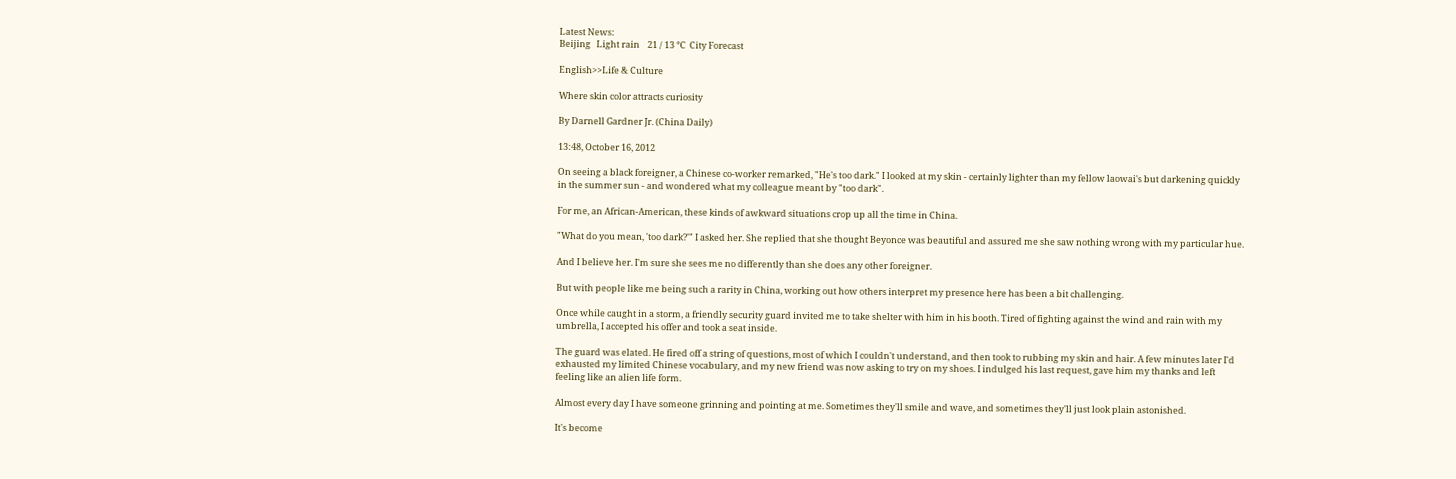Latest News:
Beijing   Light rain    21 / 13 ℃  City Forecast

English>>Life & Culture

Where skin color attracts curiosity

By Darnell Gardner Jr. (China Daily)

13:48, October 16, 2012

On seeing a black foreigner, a Chinese co-worker remarked, "He's too dark." I looked at my skin - certainly lighter than my fellow laowai's but darkening quickly in the summer sun - and wondered what my colleague meant by "too dark".

For me, an African-American, these kinds of awkward situations crop up all the time in China.

"What do you mean, 'too dark?'" I asked her. She replied that she thought Beyonce was beautiful and assured me she saw nothing wrong with my particular hue.

And I believe her. I'm sure she sees me no differently than she does any other foreigner.

But with people like me being such a rarity in China, working out how others interpret my presence here has been a bit challenging.

Once while caught in a storm, a friendly security guard invited me to take shelter with him in his booth. Tired of fighting against the wind and rain with my umbrella, I accepted his offer and took a seat inside.

The guard was elated. He fired off a string of questions, most of which I couldn't understand, and then took to rubbing my skin and hair. A few minutes later I'd exhausted my limited Chinese vocabulary, and my new friend was now asking to try on my shoes. I indulged his last request, gave him my thanks and left feeling like an alien life form.

Almost every day I have someone grinning and pointing at me. Sometimes they'll smile and wave, and sometimes they'll just look plain astonished.

It's become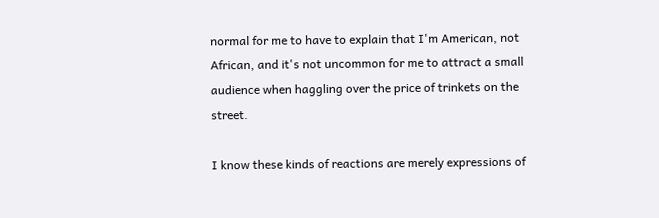normal for me to have to explain that I'm American, not African, and it's not uncommon for me to attract a small audience when haggling over the price of trinkets on the street.

I know these kinds of reactions are merely expressions of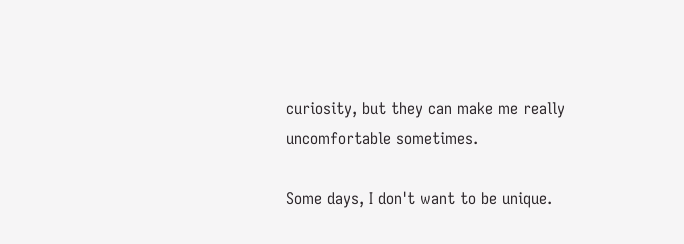curiosity, but they can make me really uncomfortable sometimes.

Some days, I don't want to be unique.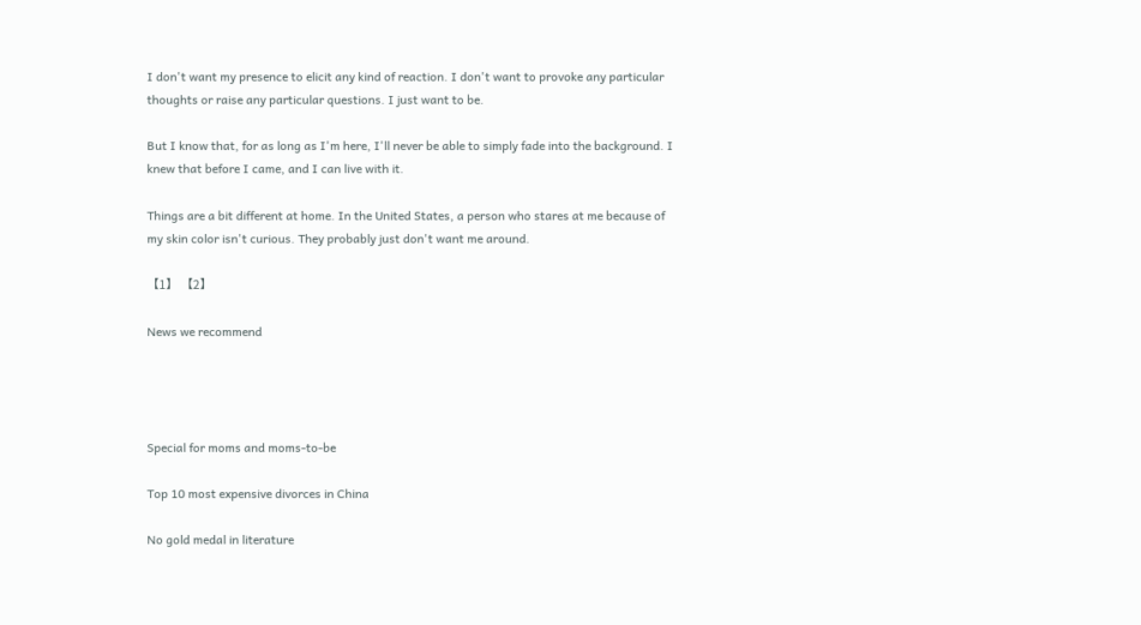I don't want my presence to elicit any kind of reaction. I don't want to provoke any particular thoughts or raise any particular questions. I just want to be.

But I know that, for as long as I'm here, I'll never be able to simply fade into the background. I knew that before I came, and I can live with it.

Things are a bit different at home. In the United States, a person who stares at me because of my skin color isn't curious. They probably just don't want me around.

【1】 【2】

News we recommend




Special for moms and moms-to-be

Top 10 most expensive divorces in China

No gold medal in literature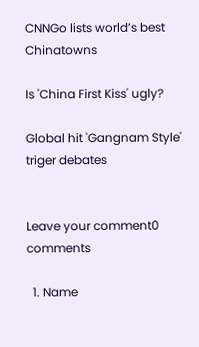CNNGo lists world’s best Chinatowns

Is 'China First Kiss' ugly?

Global hit 'Gangnam Style' triger debates


Leave your comment0 comments

  1. Name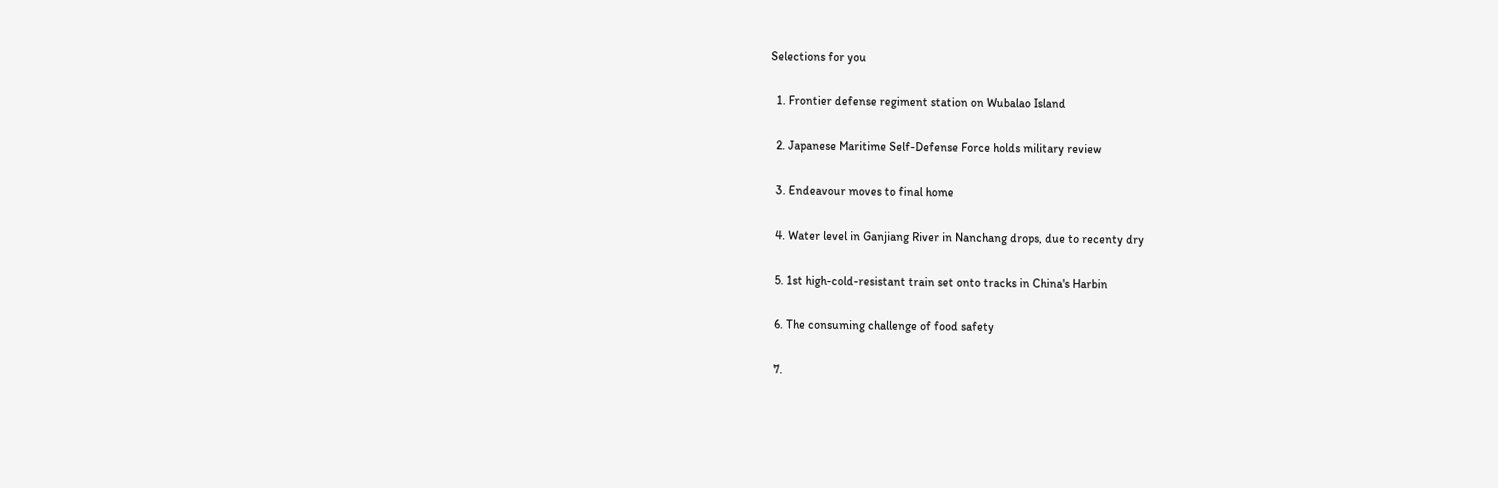Selections for you

  1. Frontier defense regiment station on Wubalao Island

  2. Japanese Maritime Self-Defense Force holds military review

  3. Endeavour moves to final home

  4. Water level in Ganjiang River in Nanchang drops, due to recenty dry

  5. 1st high-cold-resistant train set onto tracks in China's Harbin

  6. The consuming challenge of food safety

  7.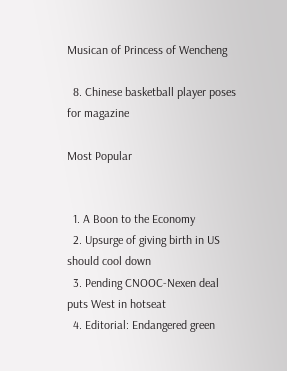Musican of Princess of Wencheng

  8. Chinese basketball player poses for magazine

Most Popular


  1. A Boon to the Economy
  2. Upsurge of giving birth in US should cool down
  3. Pending CNOOC-Nexen deal puts West in hotseat
  4. Editorial: Endangered green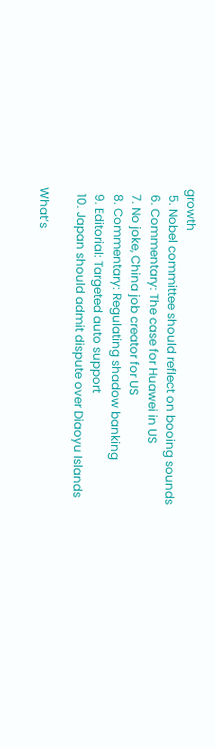growth
  5. Nobel committee should reflect on booing sounds
  6. Commentary: The case for Huawei in US
  7. No joke, China job creator for US
  8. Commentary: Regulating shadow banking
  9. Editorial: Targeted auto support
  10. Japan should admit dispute over Diaoyu Islands

What’s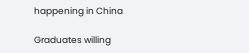happening in China

Graduates willing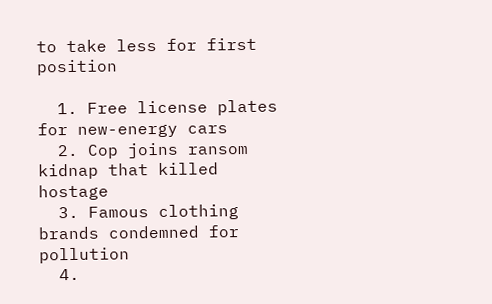to take less for first position

  1. Free license plates for new-energy cars
  2. Cop joins ransom kidnap that killed hostage
  3. Famous clothing brands condemned for pollution
  4.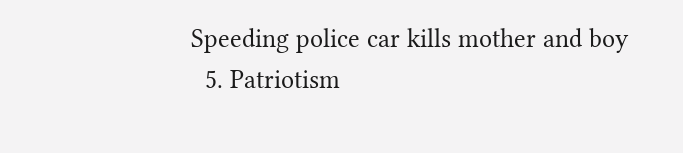Speeding police car kills mother and boy
  5. Patriotism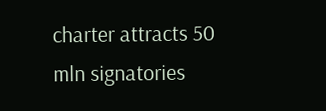charter attracts 50 mln signatories